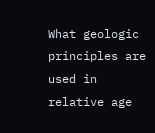What geologic principles are used in relative age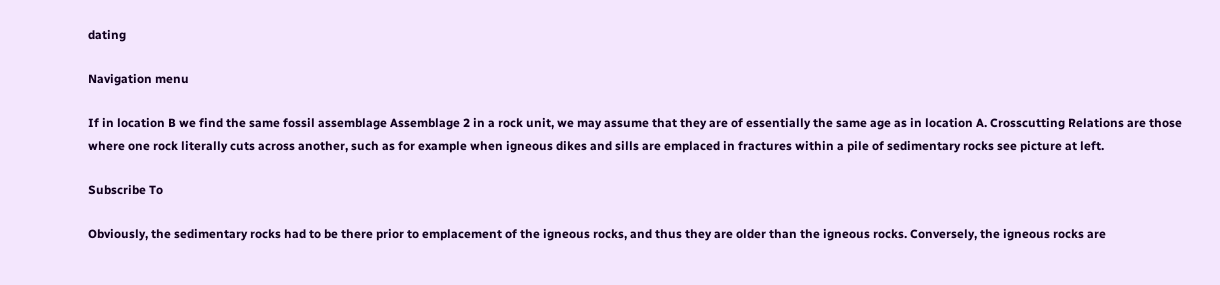dating

Navigation menu

If in location B we find the same fossil assemblage Assemblage 2 in a rock unit, we may assume that they are of essentially the same age as in location A. Crosscutting Relations are those where one rock literally cuts across another, such as for example when igneous dikes and sills are emplaced in fractures within a pile of sedimentary rocks see picture at left.

Subscribe To

Obviously, the sedimentary rocks had to be there prior to emplacement of the igneous rocks, and thus they are older than the igneous rocks. Conversely, the igneous rocks are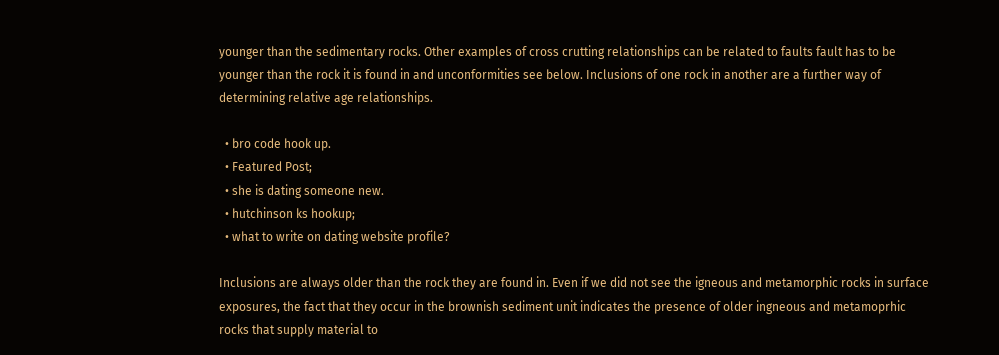younger than the sedimentary rocks. Other examples of cross crutting relationships can be related to faults fault has to be younger than the rock it is found in and unconformities see below. Inclusions of one rock in another are a further way of determining relative age relationships.

  • bro code hook up.
  • Featured Post;
  • she is dating someone new.
  • hutchinson ks hookup;
  • what to write on dating website profile?

Inclusions are always older than the rock they are found in. Even if we did not see the igneous and metamorphic rocks in surface exposures, the fact that they occur in the brownish sediment unit indicates the presence of older ingneous and metamoprhic rocks that supply material to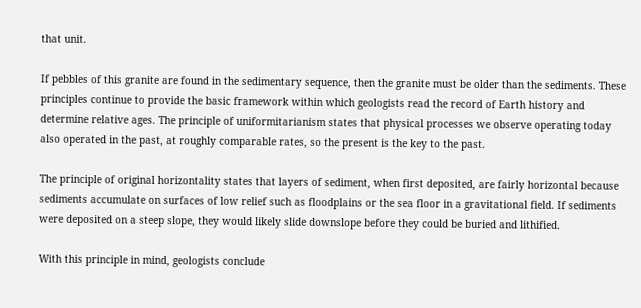that unit.

If pebbles of this granite are found in the sedimentary sequence, then the granite must be older than the sediments. These principles continue to provide the basic framework within which geologists read the record of Earth history and determine relative ages. The principle of uniformitarianism states that physical processes we observe operating today also operated in the past, at roughly comparable rates, so the present is the key to the past.

The principle of original horizontality states that layers of sediment, when first deposited, are fairly horizontal because sediments accumulate on surfaces of low relief such as floodplains or the sea floor in a gravitational field. If sediments were deposited on a steep slope, they would likely slide downslope before they could be buried and lithified.

With this principle in mind, geologists conclude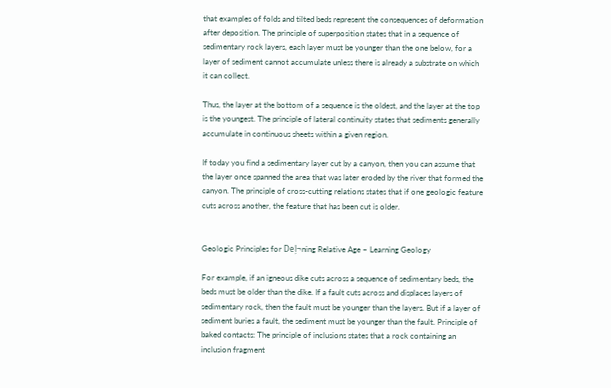that examples of folds and tilted beds represent the consequences of deformation after deposition. The principle of superposition states that in a sequence of sedimentary rock layers, each layer must be younger than the one below, for a layer of sediment cannot accumulate unless there is already a substrate on which it can collect.

Thus, the layer at the bottom of a sequence is the oldest, and the layer at the top is the youngest. The principle of lateral continuity states that sediments generally accumulate in continuous sheets within a given region.

If today you find a sedimentary layer cut by a canyon, then you can assume that the layer once spanned the area that was later eroded by the river that formed the canyon. The principle of cross-cutting relations states that if one geologic feature cuts across another, the feature that has been cut is older.


Geologic Principles for Deļ¬ning Relative Age ~ Learning Geology

For example, if an igneous dike cuts across a sequence of sedimentary beds, the beds must be older than the dike. If a fault cuts across and displaces layers of sedimentary rock, then the fault must be younger than the layers. But if a layer of sediment buries a fault, the sediment must be younger than the fault. Principle of baked contacts: The principle of inclusions states that a rock containing an inclusion fragment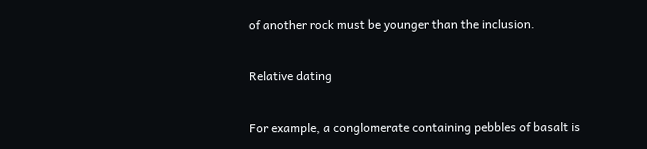of another rock must be younger than the inclusion.

Relative dating

For example, a conglomerate containing pebbles of basalt is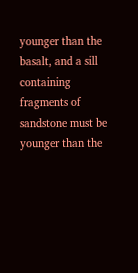younger than the basalt, and a sill containing fragments of sandstone must be younger than the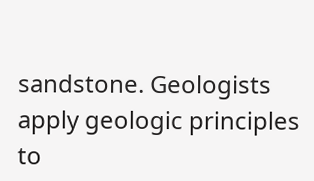sandstone. Geologists apply geologic principles to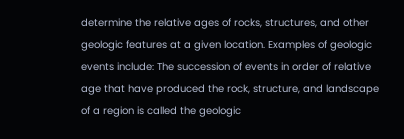determine the relative ages of rocks, structures, and other geologic features at a given location. Examples of geologic events include: The succession of events in order of relative age that have produced the rock, structure, and landscape of a region is called the geologic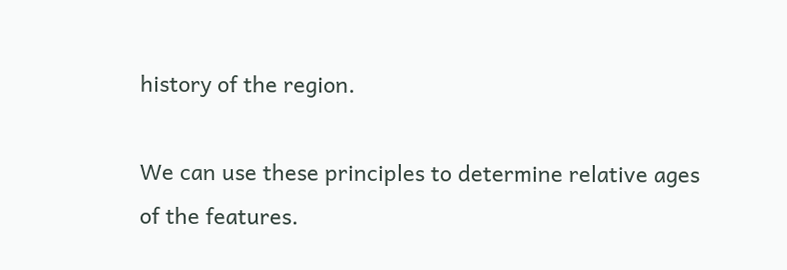history of the region.

We can use these principles to determine relative ages of the features.